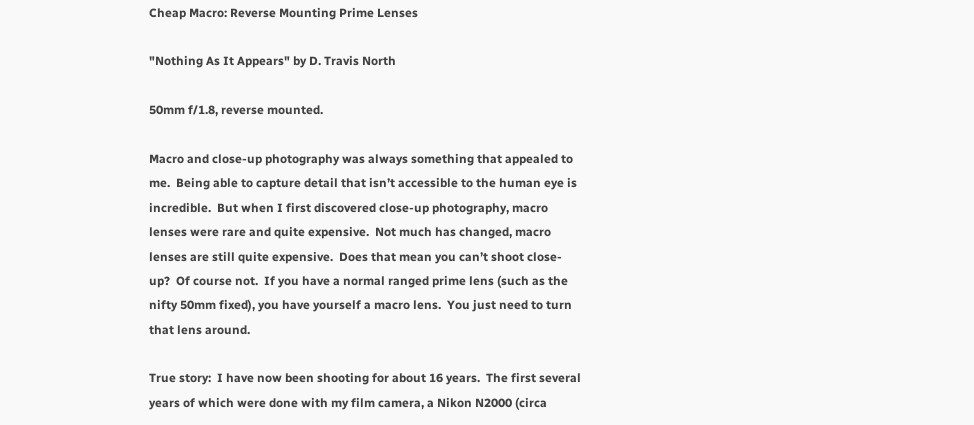Cheap Macro: Reverse Mounting Prime Lenses

"Nothing As It Appears" by D. Travis North

50mm f/1.8, reverse mounted.

Macro and close-up photography was always something that appealed to me.  Being able to capture detail that isn’t accessible to the human eye is incredible.  But when I first discovered close-up photography, macro lenses were rare and quite expensive.  Not much has changed, macro lenses are still quite expensive.  Does that mean you can’t shoot close-up?  Of course not.  If you have a normal ranged prime lens (such as the nifty 50mm fixed), you have yourself a macro lens.  You just need to turn that lens around.

True story:  I have now been shooting for about 16 years.  The first several years of which were done with my film camera, a Nikon N2000 (circa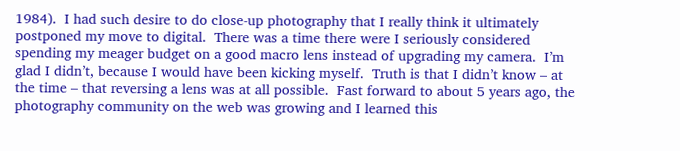1984).  I had such desire to do close-up photography that I really think it ultimately postponed my move to digital.  There was a time there were I seriously considered spending my meager budget on a good macro lens instead of upgrading my camera.  I’m glad I didn’t, because I would have been kicking myself.  Truth is that I didn’t know – at the time – that reversing a lens was at all possible.  Fast forward to about 5 years ago, the photography community on the web was growing and I learned this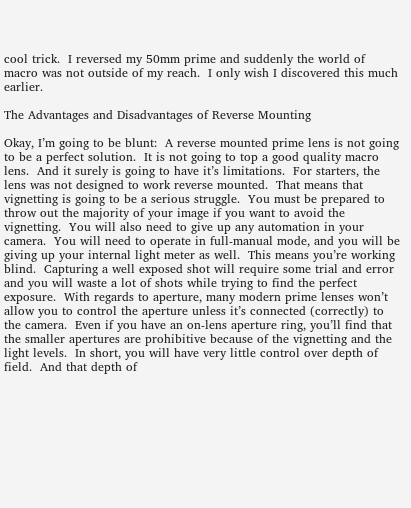cool trick.  I reversed my 50mm prime and suddenly the world of macro was not outside of my reach.  I only wish I discovered this much earlier.

The Advantages and Disadvantages of Reverse Mounting

Okay, I’m going to be blunt:  A reverse mounted prime lens is not going to be a perfect solution.  It is not going to top a good quality macro lens.  And it surely is going to have it’s limitations.  For starters, the lens was not designed to work reverse mounted.  That means that vignetting is going to be a serious struggle.  You must be prepared to throw out the majority of your image if you want to avoid the vignetting.  You will also need to give up any automation in your camera.  You will need to operate in full-manual mode, and you will be giving up your internal light meter as well.  This means you’re working blind.  Capturing a well exposed shot will require some trial and error and you will waste a lot of shots while trying to find the perfect exposure.  With regards to aperture, many modern prime lenses won’t allow you to control the aperture unless it’s connected (correctly) to the camera.  Even if you have an on-lens aperture ring, you’ll find that the smaller apertures are prohibitive because of the vignetting and the light levels.  In short, you will have very little control over depth of field.  And that depth of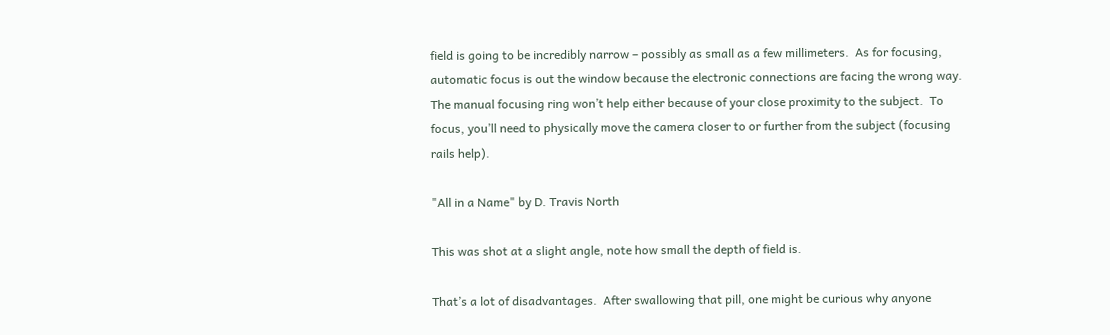field is going to be incredibly narrow – possibly as small as a few millimeters.  As for focusing, automatic focus is out the window because the electronic connections are facing the wrong way.  The manual focusing ring won’t help either because of your close proximity to the subject.  To focus, you’ll need to physically move the camera closer to or further from the subject (focusing rails help).

"All in a Name" by D. Travis North

This was shot at a slight angle, note how small the depth of field is.

That’s a lot of disadvantages.  After swallowing that pill, one might be curious why anyone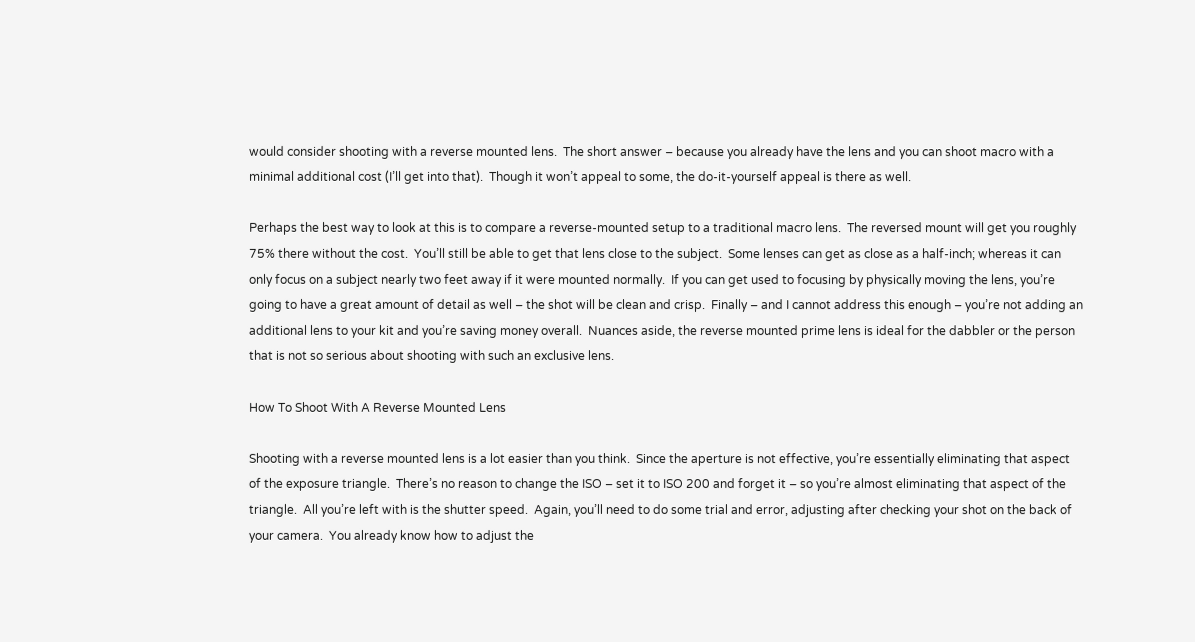would consider shooting with a reverse mounted lens.  The short answer – because you already have the lens and you can shoot macro with a minimal additional cost (I’ll get into that).  Though it won’t appeal to some, the do-it-yourself appeal is there as well.

Perhaps the best way to look at this is to compare a reverse-mounted setup to a traditional macro lens.  The reversed mount will get you roughly 75% there without the cost.  You’ll still be able to get that lens close to the subject.  Some lenses can get as close as a half-inch; whereas it can only focus on a subject nearly two feet away if it were mounted normally.  If you can get used to focusing by physically moving the lens, you’re going to have a great amount of detail as well – the shot will be clean and crisp.  Finally – and I cannot address this enough – you’re not adding an additional lens to your kit and you’re saving money overall.  Nuances aside, the reverse mounted prime lens is ideal for the dabbler or the person that is not so serious about shooting with such an exclusive lens.

How To Shoot With A Reverse Mounted Lens

Shooting with a reverse mounted lens is a lot easier than you think.  Since the aperture is not effective, you’re essentially eliminating that aspect of the exposure triangle.  There’s no reason to change the ISO – set it to ISO 200 and forget it – so you’re almost eliminating that aspect of the triangle.  All you’re left with is the shutter speed.  Again, you’ll need to do some trial and error, adjusting after checking your shot on the back of your camera.  You already know how to adjust the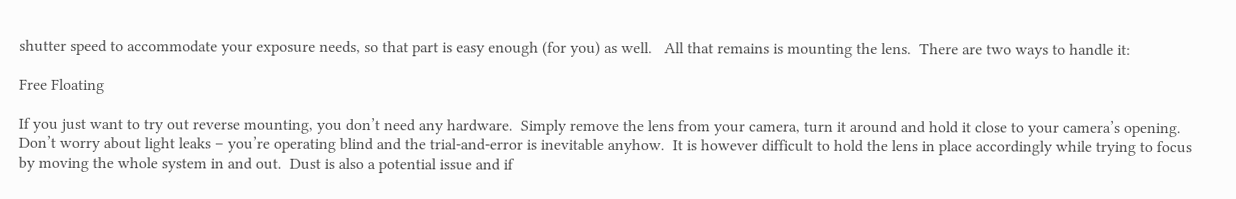shutter speed to accommodate your exposure needs, so that part is easy enough (for you) as well.   All that remains is mounting the lens.  There are two ways to handle it:

Free Floating

If you just want to try out reverse mounting, you don’t need any hardware.  Simply remove the lens from your camera, turn it around and hold it close to your camera’s opening.  Don’t worry about light leaks – you’re operating blind and the trial-and-error is inevitable anyhow.  It is however difficult to hold the lens in place accordingly while trying to focus by moving the whole system in and out.  Dust is also a potential issue and if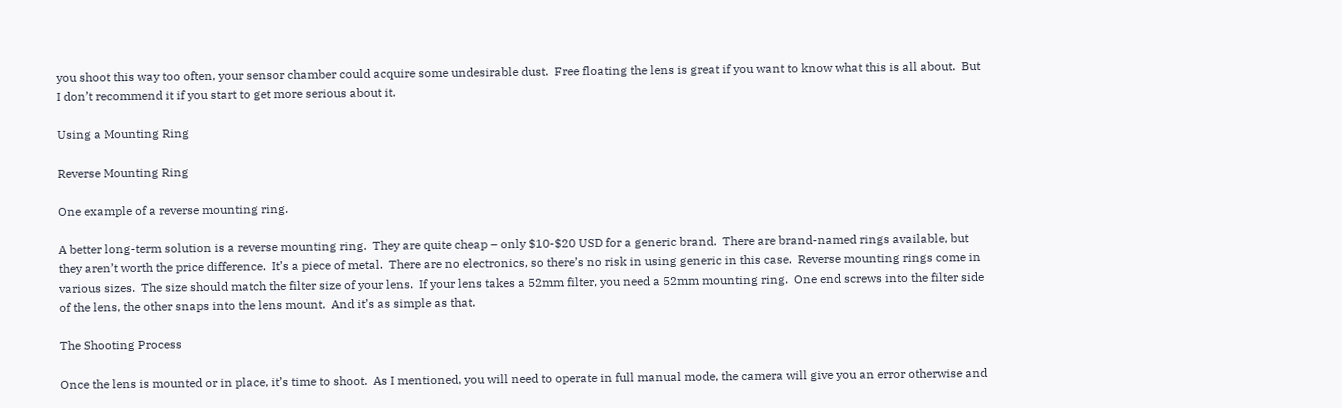you shoot this way too often, your sensor chamber could acquire some undesirable dust.  Free floating the lens is great if you want to know what this is all about.  But I don’t recommend it if you start to get more serious about it.

Using a Mounting Ring

Reverse Mounting Ring

One example of a reverse mounting ring.

A better long-term solution is a reverse mounting ring.  They are quite cheap – only $10-$20 USD for a generic brand.  There are brand-named rings available, but they aren’t worth the price difference.  It’s a piece of metal.  There are no electronics, so there’s no risk in using generic in this case.  Reverse mounting rings come in various sizes.  The size should match the filter size of your lens.  If your lens takes a 52mm filter, you need a 52mm mounting ring.  One end screws into the filter side of the lens, the other snaps into the lens mount.  And it’s as simple as that.

The Shooting Process

Once the lens is mounted or in place, it’s time to shoot.  As I mentioned, you will need to operate in full manual mode, the camera will give you an error otherwise and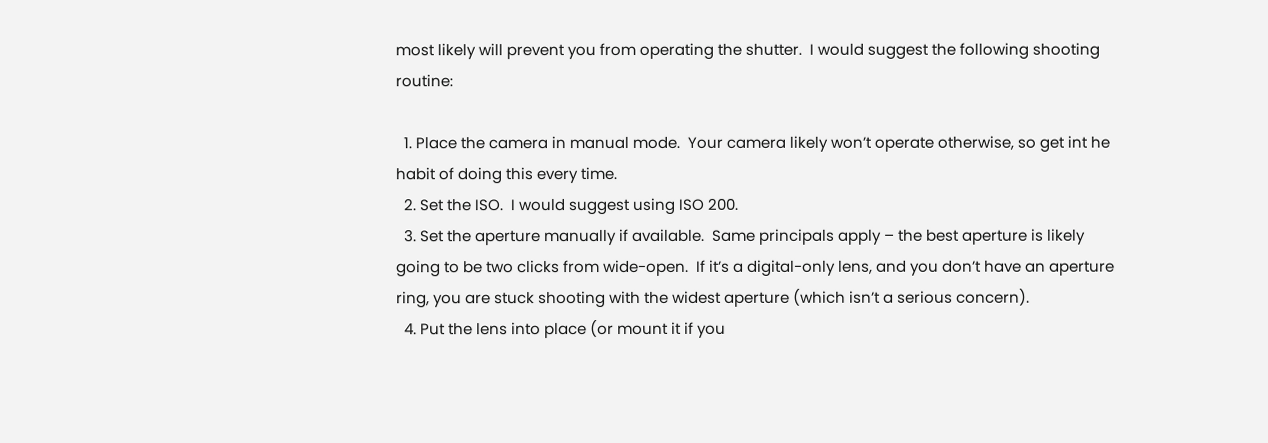most likely will prevent you from operating the shutter.  I would suggest the following shooting routine:

  1. Place the camera in manual mode.  Your camera likely won’t operate otherwise, so get int he habit of doing this every time.
  2. Set the ISO.  I would suggest using ISO 200.
  3. Set the aperture manually if available.  Same principals apply – the best aperture is likely going to be two clicks from wide-open.  If it’s a digital-only lens, and you don’t have an aperture ring, you are stuck shooting with the widest aperture (which isn’t a serious concern).
  4. Put the lens into place (or mount it if you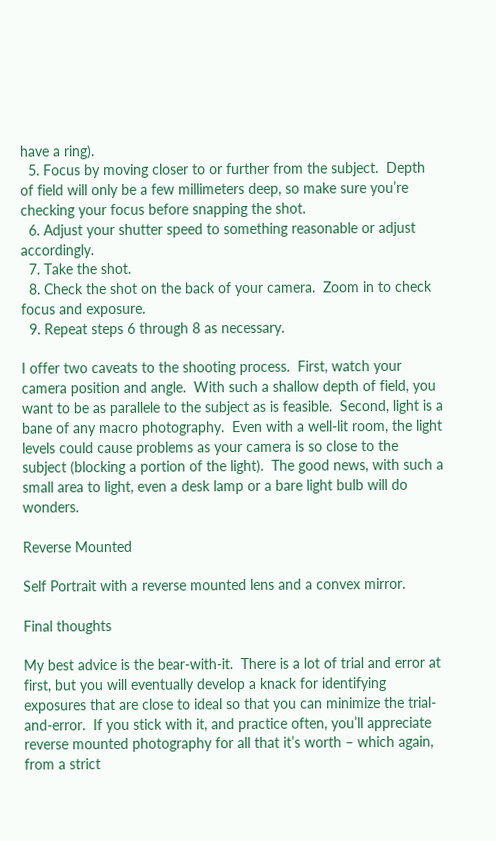have a ring).
  5. Focus by moving closer to or further from the subject.  Depth of field will only be a few millimeters deep, so make sure you’re checking your focus before snapping the shot.
  6. Adjust your shutter speed to something reasonable or adjust accordingly.
  7. Take the shot.
  8. Check the shot on the back of your camera.  Zoom in to check focus and exposure.
  9. Repeat steps 6 through 8 as necessary.

I offer two caveats to the shooting process.  First, watch your camera position and angle.  With such a shallow depth of field, you want to be as parallele to the subject as is feasible.  Second, light is a bane of any macro photography.  Even with a well-lit room, the light levels could cause problems as your camera is so close to the subject (blocking a portion of the light).  The good news, with such a small area to light, even a desk lamp or a bare light bulb will do wonders.

Reverse Mounted

Self Portrait with a reverse mounted lens and a convex mirror.

Final thoughts

My best advice is the bear-with-it.  There is a lot of trial and error at first, but you will eventually develop a knack for identifying exposures that are close to ideal so that you can minimize the trial-and-error.  If you stick with it, and practice often, you’ll appreciate reverse mounted photography for all that it’s worth – which again, from a strict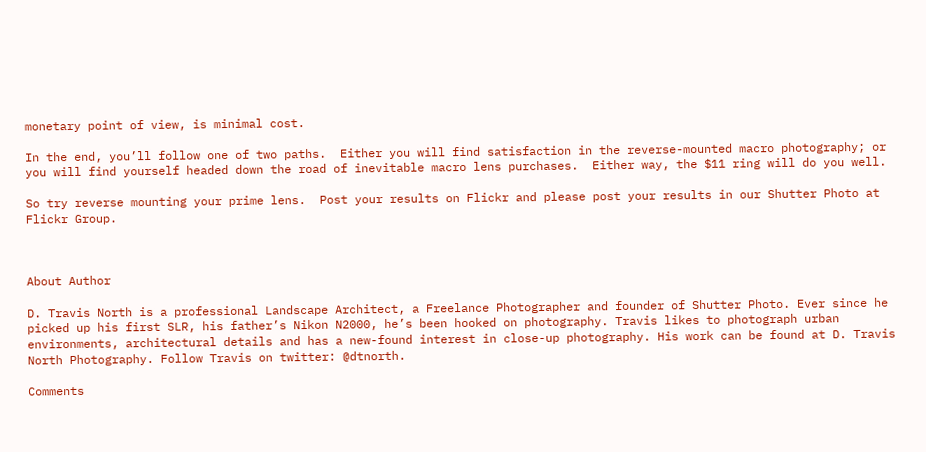monetary point of view, is minimal cost.

In the end, you’ll follow one of two paths.  Either you will find satisfaction in the reverse-mounted macro photography; or you will find yourself headed down the road of inevitable macro lens purchases.  Either way, the $11 ring will do you well.

So try reverse mounting your prime lens.  Post your results on Flickr and please post your results in our Shutter Photo at Flickr Group.



About Author

D. Travis North is a professional Landscape Architect, a Freelance Photographer and founder of Shutter Photo. Ever since he picked up his first SLR, his father’s Nikon N2000, he’s been hooked on photography. Travis likes to photograph urban environments, architectural details and has a new-found interest in close-up photography. His work can be found at D. Travis North Photography. Follow Travis on twitter: @dtnorth.

Comments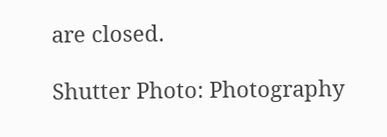are closed.

Shutter Photo: Photography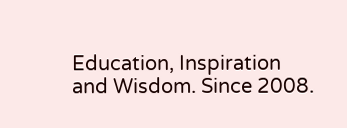Education, Inspiration and Wisdom. Since 2008.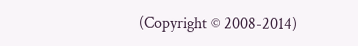(Copyright © 2008-2014)